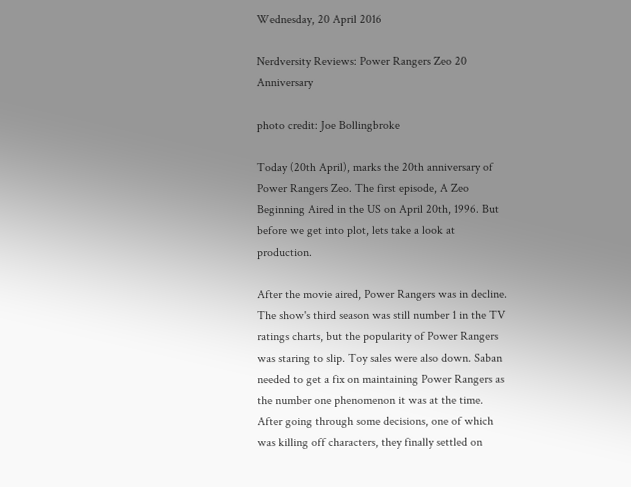Wednesday, 20 April 2016

Nerdversity Reviews: Power Rangers Zeo 20 Anniversary

photo credit: Joe Bollingbroke

Today (20th April), marks the 20th anniversary of Power Rangers Zeo. The first episode, A Zeo Beginning Aired in the US on April 20th, 1996. But before we get into plot, lets take a look at production.

After the movie aired, Power Rangers was in decline. The show's third season was still number 1 in the TV ratings charts, but the popularity of Power Rangers was staring to slip. Toy sales were also down. Saban needed to get a fix on maintaining Power Rangers as the number one phenomenon it was at the time. After going through some decisions, one of which was killing off characters, they finally settled on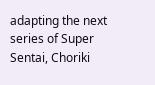adapting the next series of Super Sentai, Choriki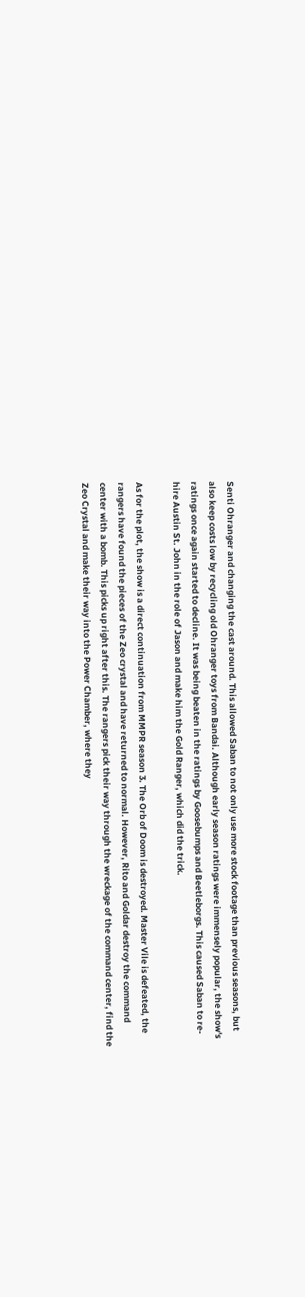Senti Ohranger and changing the cast around. This allowed Saban to not only use more stock footage than previous seasons, but also keep costs low by recycling old Ohranger toys from Bandai. Although early season ratings were immensely popular, the show's ratings once again started to decline. It was being beaten in the ratings by Goosebumps and Beetleborgs. This caused Saban to re-hire Austin St. John in the role of Jason and make him the Gold Ranger, which did the trick.

As for the plot, the show is a direct continuation from MMPR season 3. The Orb of Doom is destroyed. Master Vile is defeated, the rangers have found the pieces of the Zeo crystal and have returned to normal. However, Rito and Goldar destroy the command center with a bomb. This picks up right after this. The rangers pick their way through the wreckage of the command center, find the Zeo Crystal and make their way into the Power Chamber, where they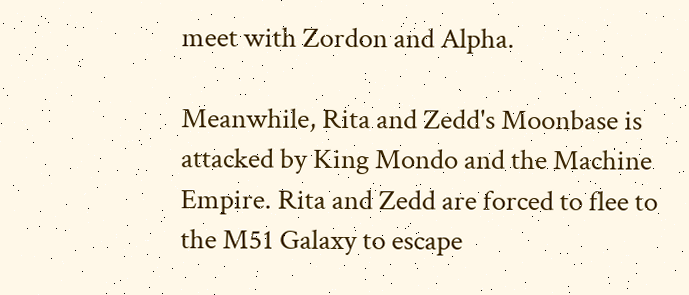meet with Zordon and Alpha.

Meanwhile, Rita and Zedd's Moonbase is attacked by King Mondo and the Machine Empire. Rita and Zedd are forced to flee to the M51 Galaxy to escape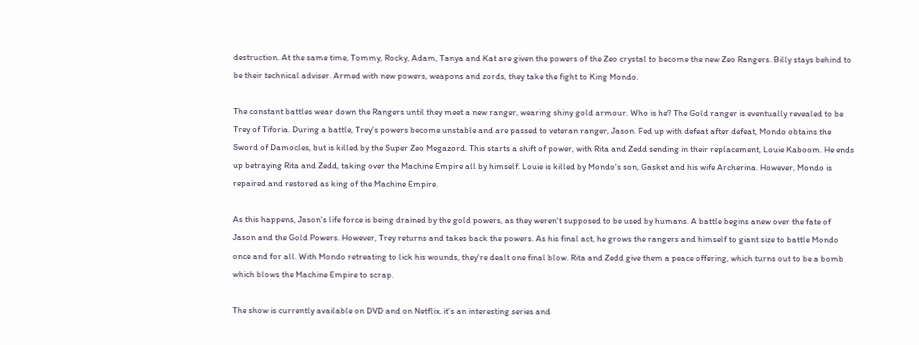destruction. At the same time, Tommy, Rocky, Adam, Tanya and Kat are given the powers of the Zeo crystal to become the new Zeo Rangers. Billy stays behind to be their technical adviser. Armed with new powers, weapons and zords, they take the fight to King Mondo.

The constant battles wear down the Rangers until they meet a new ranger, wearing shiny gold armour. Who is he? The Gold ranger is eventually revealed to be Trey of Tiforia. During a battle, Trey's powers become unstable and are passed to veteran ranger, Jason. Fed up with defeat after defeat, Mondo obtains the Sword of Damocles, but is killed by the Super Zeo Megazord. This starts a shift of power, with Rita and Zedd sending in their replacement, Louie Kaboom. He ends up betraying Rita and Zedd, taking over the Machine Empire all by himself. Louie is killed by Mondo's son, Gasket and his wife Archerina. However, Mondo is repaired and restored as king of the Machine Empire.

As this happens, Jason's life force is being drained by the gold powers, as they weren't supposed to be used by humans. A battle begins anew over the fate of Jason and the Gold Powers. However, Trey returns and takes back the powers. As his final act, he grows the rangers and himself to giant size to battle Mondo once and for all. With Mondo retreating to lick his wounds, they're dealt one final blow. Rita and Zedd give them a peace offering, which turns out to be a bomb which blows the Machine Empire to scrap.

The show is currently available on DVD and on Netflix. it's an interesting series and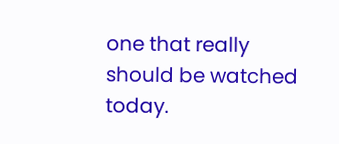one that really should be watched today.